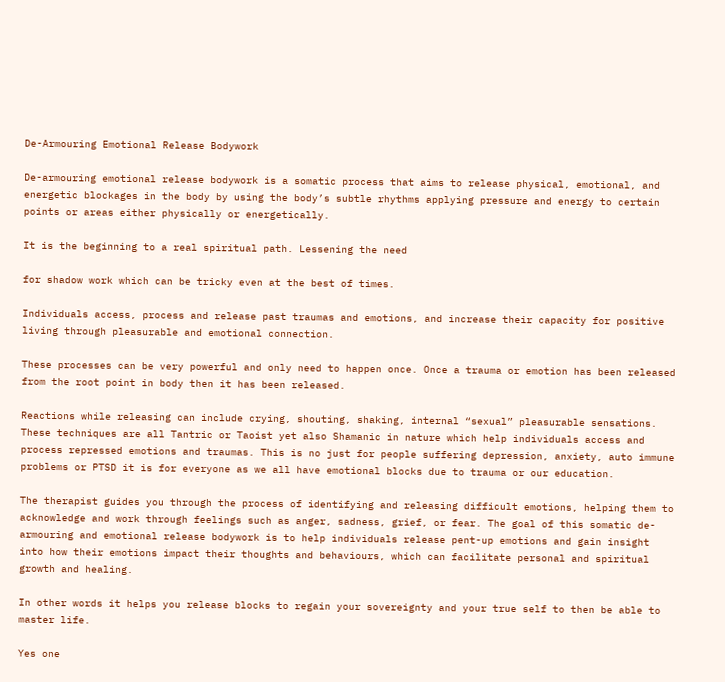De-Armouring Emotional Release Bodywork

De-armouring emotional release bodywork is a somatic process that aims to release physical, emotional, and energetic blockages in the body by using the body’s subtle rhythms applying pressure and energy to certain points or areas either physically or energetically.

It is the beginning to a real spiritual path. Lessening the need

for shadow work which can be tricky even at the best of times.

Individuals access, process and release past traumas and emotions, and increase their capacity for positive living through pleasurable and emotional connection.

These processes can be very powerful and only need to happen once. Once a trauma or emotion has been released from the root point in body then it has been released.

Reactions while releasing can include crying, shouting, shaking, internal “sexual” pleasurable sensations. These techniques are all Tantric or Taoist yet also Shamanic in nature which help individuals access and process repressed emotions and traumas. This is no just for people suffering depression, anxiety, auto immune problems or PTSD it is for everyone as we all have emotional blocks due to trauma or our education.

The therapist guides you through the process of identifying and releasing difficult emotions, helping them to acknowledge and work through feelings such as anger, sadness, grief, or fear. The goal of this somatic de-armouring and emotional release bodywork is to help individuals release pent-up emotions and gain insight into how their emotions impact their thoughts and behaviours, which can facilitate personal and spiritual growth and healing.

In other words it helps you release blocks to regain your sovereignty and your true self to then be able to master life.

Yes one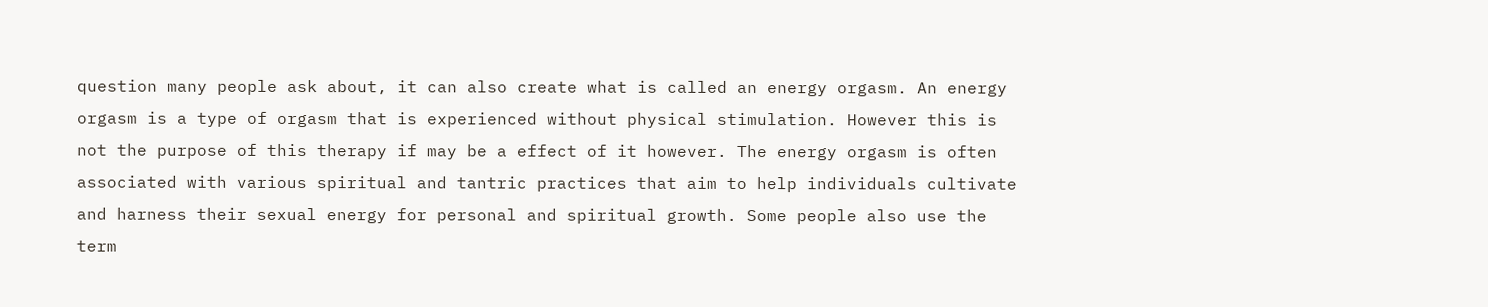question many people ask about, it can also create what is called an energy orgasm. An energy orgasm is a type of orgasm that is experienced without physical stimulation. However this is not the purpose of this therapy if may be a effect of it however. The energy orgasm is often associated with various spiritual and tantric practices that aim to help individuals cultivate and harness their sexual energy for personal and spiritual growth. Some people also use the term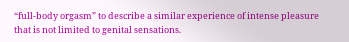“full-body orgasm” to describe a similar experience of intense pleasure that is not limited to genital sensations.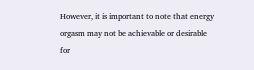However, it is important to note that energy orgasm may not be achievable or desirable for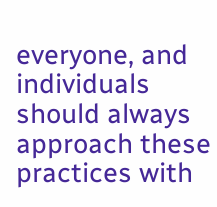everyone, and individuals should always approach these practices with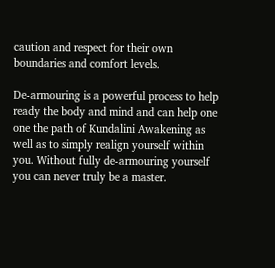caution and respect for their own boundaries and comfort levels.

De-armouring is a powerful process to help ready the body and mind and can help one one the path of Kundalini Awakening as well as to simply realign yourself within you. Without fully de-armouring yourself you can never truly be a master.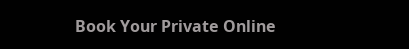Book Your Private Online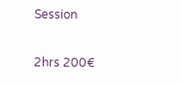Session

2hrs 200€